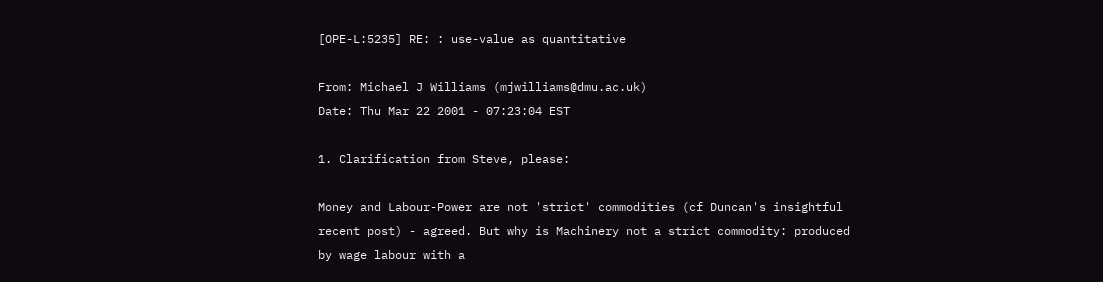[OPE-L:5235] RE: : use-value as quantitative

From: Michael J Williams (mjwilliams@dmu.ac.uk)
Date: Thu Mar 22 2001 - 07:23:04 EST

1. Clarification from Steve, please:

Money and Labour-Power are not 'strict' commodities (cf Duncan's insightful
recent post) - agreed. But why is Machinery not a strict commodity: produced
by wage labour with a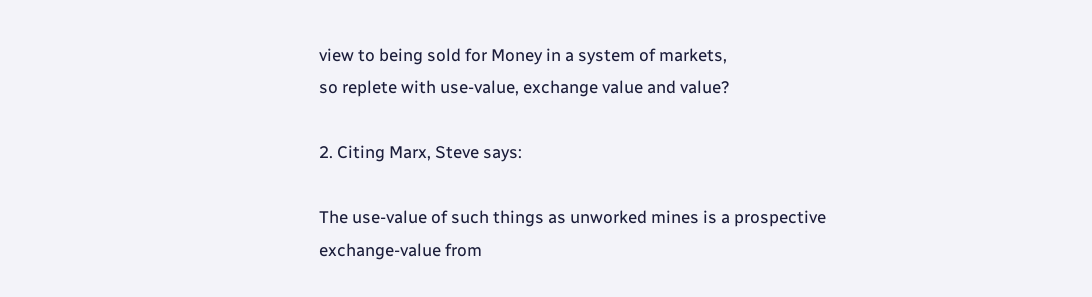view to being sold for Money in a system of markets,
so replete with use-value, exchange value and value?

2. Citing Marx, Steve says:

The use-value of such things as unworked mines is a prospective
exchange-value from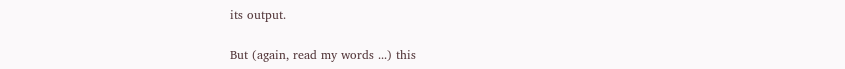its output.

But (again, read my words ...) this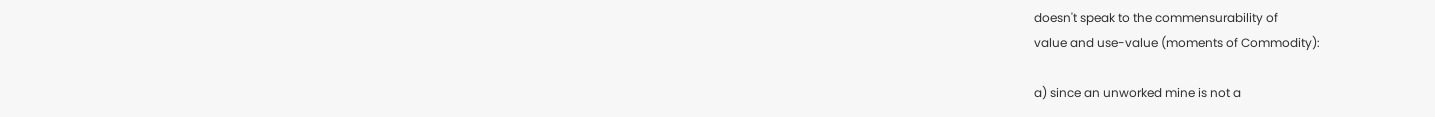doesn't speak to the commensurability of
value and use-value (moments of Commodity):

a) since an unworked mine is not a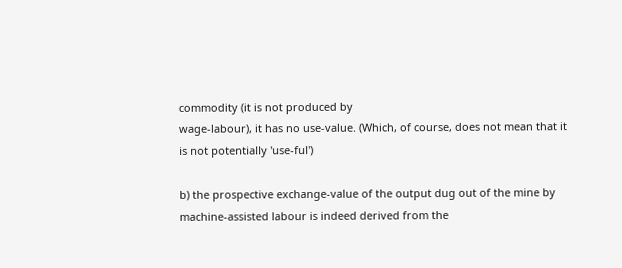commodity (it is not produced by
wage-labour), it has no use-value. (Which, of course, does not mean that it
is not potentially 'use-ful')

b) the prospective exchange-value of the output dug out of the mine by
machine-assisted labour is indeed derived from the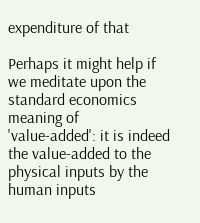expenditure of that

Perhaps it might help if we meditate upon the standard economics meaning of
'value-added': it is indeed the value-added to the physical inputs by the
human inputs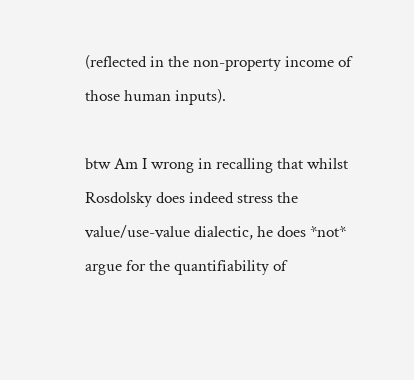(reflected in the non-property income of those human inputs).

btw Am I wrong in recalling that whilst Rosdolsky does indeed stress the
value/use-value dialectic, he does *not* argue for the quantifiability of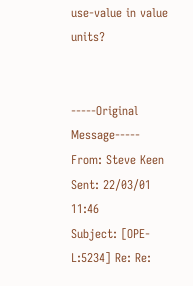use-value in value units?


-----Original Message-----
From: Steve Keen
Sent: 22/03/01 11:46
Subject: [OPE-L:5234] Re: Re: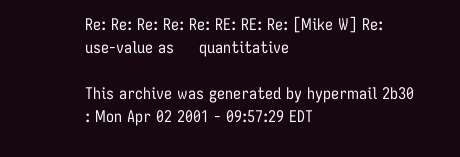Re: Re: Re: Re: Re: RE: RE: Re: [Mike W] Re:
use-value as     quantitative

This archive was generated by hypermail 2b30 : Mon Apr 02 2001 - 09:57:29 EDT